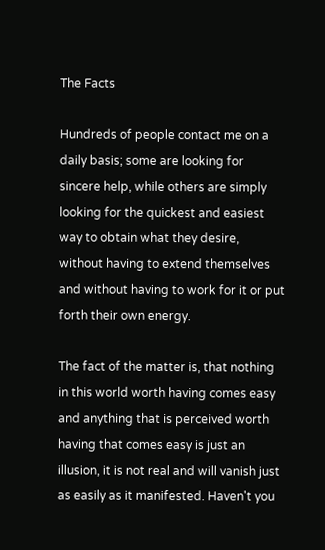The Facts

Hundreds of people contact me on a daily basis; some are looking for sincere help, while others are simply looking for the quickest and easiest way to obtain what they desire, without having to extend themselves and without having to work for it or put forth their own energy.

The fact of the matter is, that nothing in this world worth having comes easy and anything that is perceived worth having that comes easy is just an illusion, it is not real and will vanish just as easily as it manifested. Haven't you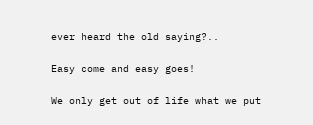ever heard the old saying?..

Easy come and easy goes!

We only get out of life what we put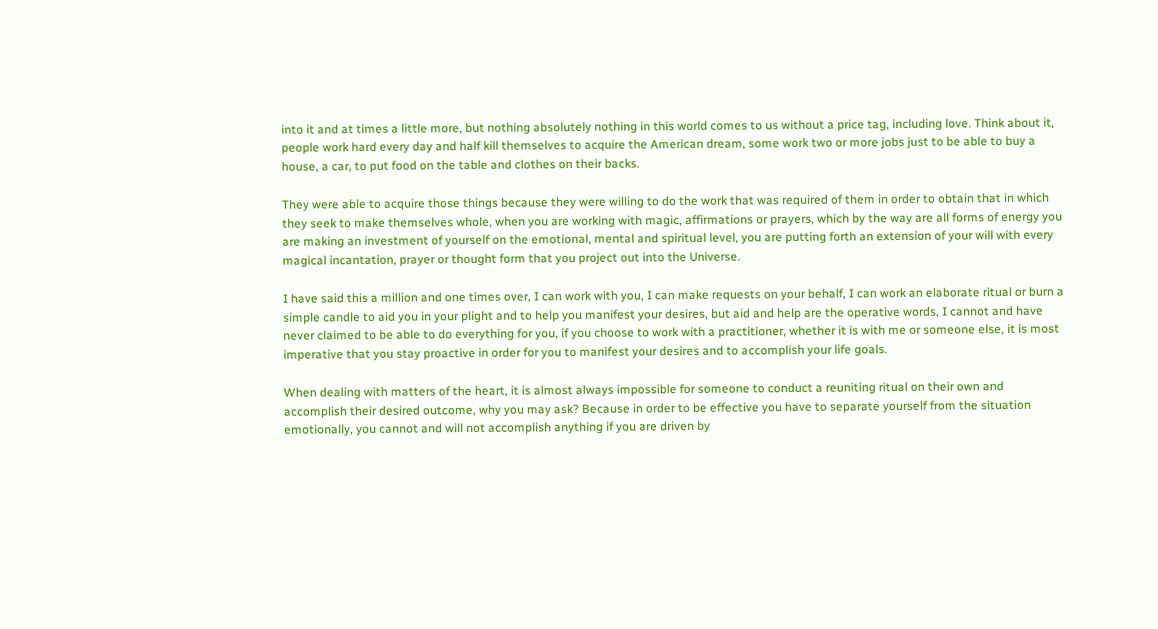into it and at times a little more, but nothing absolutely nothing in this world comes to us without a price tag, including love. Think about it, people work hard every day and half kill themselves to acquire the American dream, some work two or more jobs just to be able to buy a house, a car, to put food on the table and clothes on their backs.

They were able to acquire those things because they were willing to do the work that was required of them in order to obtain that in which they seek to make themselves whole, when you are working with magic, affirmations or prayers, which by the way are all forms of energy you are making an investment of yourself on the emotional, mental and spiritual level, you are putting forth an extension of your will with every magical incantation, prayer or thought form that you project out into the Universe.

I have said this a million and one times over, I can work with you, I can make requests on your behalf, I can work an elaborate ritual or burn a simple candle to aid you in your plight and to help you manifest your desires, but aid and help are the operative words, I cannot and have never claimed to be able to do everything for you, if you choose to work with a practitioner, whether it is with me or someone else, it is most imperative that you stay proactive in order for you to manifest your desires and to accomplish your life goals.

When dealing with matters of the heart, it is almost always impossible for someone to conduct a reuniting ritual on their own and accomplish their desired outcome, why you may ask? Because in order to be effective you have to separate yourself from the situation emotionally, you cannot and will not accomplish anything if you are driven by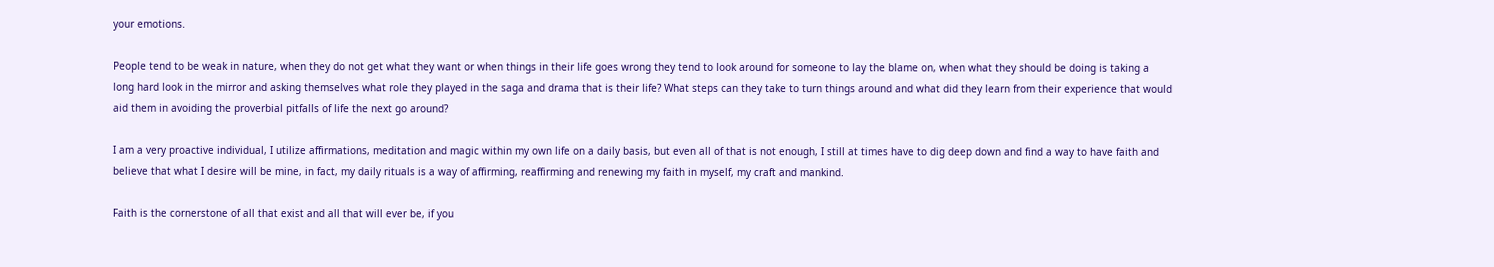your emotions.

People tend to be weak in nature, when they do not get what they want or when things in their life goes wrong they tend to look around for someone to lay the blame on, when what they should be doing is taking a long hard look in the mirror and asking themselves what role they played in the saga and drama that is their life? What steps can they take to turn things around and what did they learn from their experience that would aid them in avoiding the proverbial pitfalls of life the next go around?

I am a very proactive individual, I utilize affirmations, meditation and magic within my own life on a daily basis, but even all of that is not enough, I still at times have to dig deep down and find a way to have faith and believe that what I desire will be mine, in fact, my daily rituals is a way of affirming, reaffirming and renewing my faith in myself, my craft and mankind.

Faith is the cornerstone of all that exist and all that will ever be, if you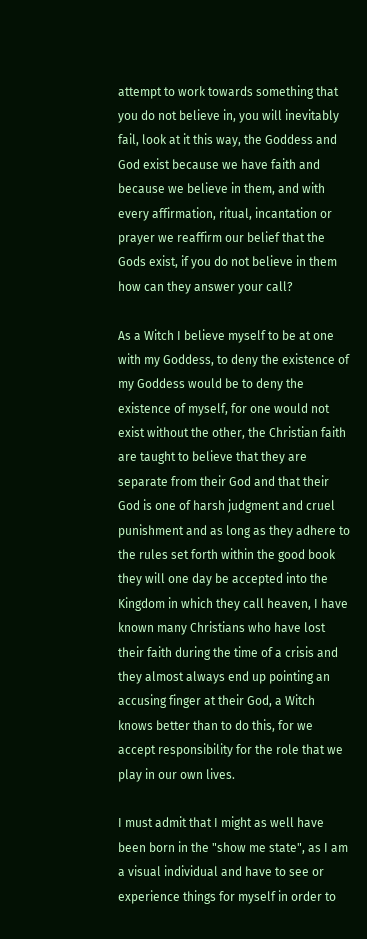attempt to work towards something that you do not believe in, you will inevitably fail, look at it this way, the Goddess and God exist because we have faith and because we believe in them, and with every affirmation, ritual, incantation or prayer we reaffirm our belief that the Gods exist, if you do not believe in them how can they answer your call?

As a Witch I believe myself to be at one with my Goddess, to deny the existence of my Goddess would be to deny the existence of myself, for one would not exist without the other, the Christian faith are taught to believe that they are separate from their God and that their God is one of harsh judgment and cruel punishment and as long as they adhere to the rules set forth within the good book they will one day be accepted into the Kingdom in which they call heaven, I have known many Christians who have lost their faith during the time of a crisis and they almost always end up pointing an accusing finger at their God, a Witch knows better than to do this, for we accept responsibility for the role that we play in our own lives.

I must admit that I might as well have been born in the "show me state", as I am a visual individual and have to see or experience things for myself in order to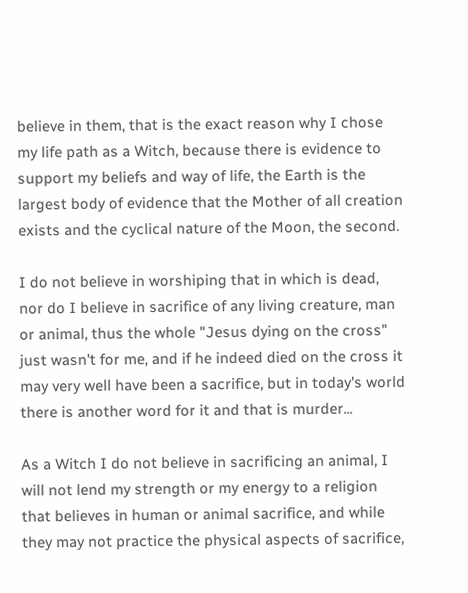believe in them, that is the exact reason why I chose my life path as a Witch, because there is evidence to support my beliefs and way of life, the Earth is the largest body of evidence that the Mother of all creation exists and the cyclical nature of the Moon, the second.

I do not believe in worshiping that in which is dead, nor do I believe in sacrifice of any living creature, man or animal, thus the whole "Jesus dying on the cross" just wasn't for me, and if he indeed died on the cross it may very well have been a sacrifice, but in today's world there is another word for it and that is murder...

As a Witch I do not believe in sacrificing an animal, I will not lend my strength or my energy to a religion that believes in human or animal sacrifice, and while they may not practice the physical aspects of sacrifice,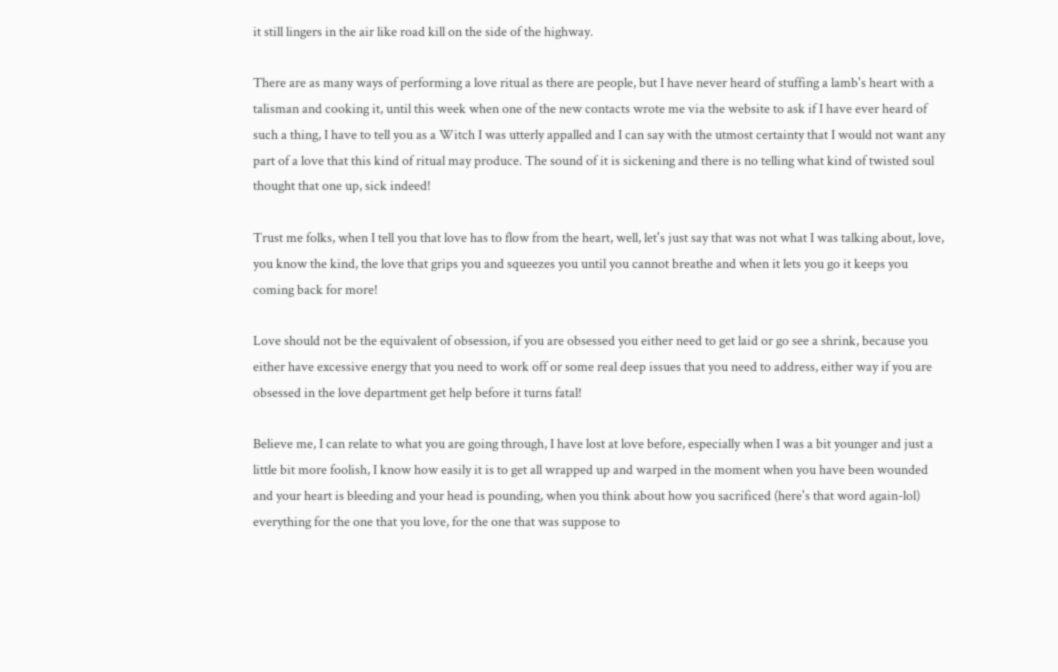it still lingers in the air like road kill on the side of the highway.

There are as many ways of performing a love ritual as there are people, but I have never heard of stuffing a lamb's heart with a talisman and cooking it, until this week when one of the new contacts wrote me via the website to ask if I have ever heard of such a thing, I have to tell you as a Witch I was utterly appalled and I can say with the utmost certainty that I would not want any part of a love that this kind of ritual may produce. The sound of it is sickening and there is no telling what kind of twisted soul thought that one up, sick indeed!

Trust me folks, when I tell you that love has to flow from the heart, well, let's just say that was not what I was talking about, love, you know the kind, the love that grips you and squeezes you until you cannot breathe and when it lets you go it keeps you coming back for more!

Love should not be the equivalent of obsession, if you are obsessed you either need to get laid or go see a shrink, because you either have excessive energy that you need to work off or some real deep issues that you need to address, either way if you are obsessed in the love department get help before it turns fatal!

Believe me, I can relate to what you are going through, I have lost at love before, especially when I was a bit younger and just a little bit more foolish, I know how easily it is to get all wrapped up and warped in the moment when you have been wounded and your heart is bleeding and your head is pounding, when you think about how you sacrificed (here's that word again-lol) everything for the one that you love, for the one that was suppose to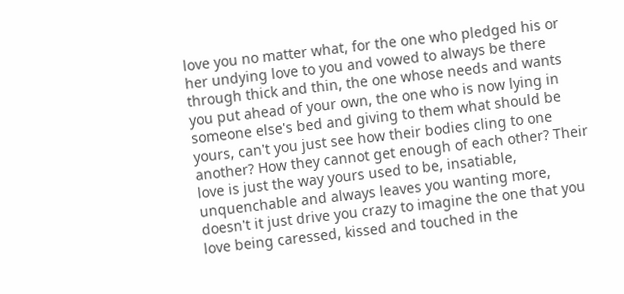love you no matter what, for the one who pledged his or her undying love to you and vowed to always be there through thick and thin, the one whose needs and wants you put ahead of your own, the one who is now lying in someone else's bed and giving to them what should be yours, can't you just see how their bodies cling to one another? How they cannot get enough of each other? Their love is just the way yours used to be, insatiable, unquenchable and always leaves you wanting more, doesn't it just drive you crazy to imagine the one that you love being caressed, kissed and touched in the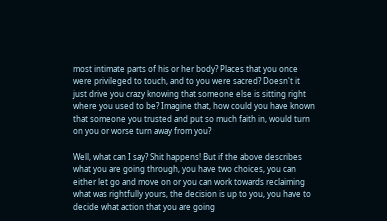most intimate parts of his or her body? Places that you once were privileged to touch, and to you were sacred? Doesn't it just drive you crazy knowing that someone else is sitting right where you used to be? Imagine that, how could you have known that someone you trusted and put so much faith in, would turn on you or worse turn away from you?

Well, what can I say? Shit happens! But if the above describes what you are going through, you have two choices, you can either let go and move on or you can work towards reclaiming what was rightfully yours, the decision is up to you, you have to decide what action that you are going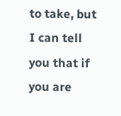to take, but I can tell you that if you are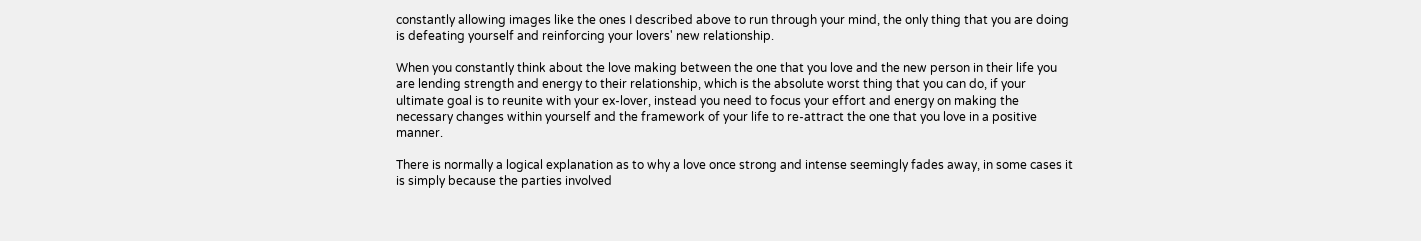constantly allowing images like the ones I described above to run through your mind, the only thing that you are doing is defeating yourself and reinforcing your lovers' new relationship.

When you constantly think about the love making between the one that you love and the new person in their life you are lending strength and energy to their relationship, which is the absolute worst thing that you can do, if your ultimate goal is to reunite with your ex-lover, instead you need to focus your effort and energy on making the necessary changes within yourself and the framework of your life to re-attract the one that you love in a positive manner.

There is normally a logical explanation as to why a love once strong and intense seemingly fades away, in some cases it is simply because the parties involved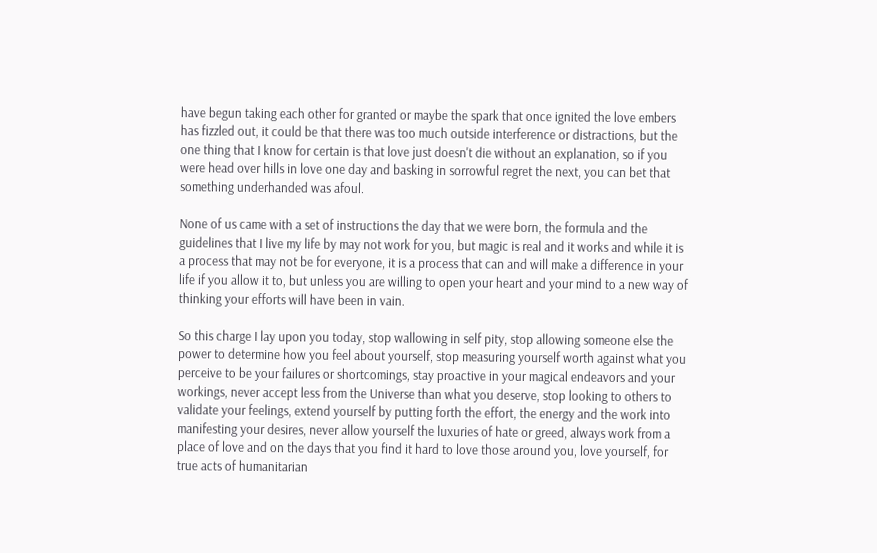have begun taking each other for granted or maybe the spark that once ignited the love embers has fizzled out, it could be that there was too much outside interference or distractions, but the one thing that I know for certain is that love just doesn't die without an explanation, so if you were head over hills in love one day and basking in sorrowful regret the next, you can bet that something underhanded was afoul.

None of us came with a set of instructions the day that we were born, the formula and the guidelines that I live my life by may not work for you, but magic is real and it works and while it is a process that may not be for everyone, it is a process that can and will make a difference in your life if you allow it to, but unless you are willing to open your heart and your mind to a new way of thinking your efforts will have been in vain.

So this charge I lay upon you today, stop wallowing in self pity, stop allowing someone else the power to determine how you feel about yourself, stop measuring yourself worth against what you perceive to be your failures or shortcomings, stay proactive in your magical endeavors and your workings, never accept less from the Universe than what you deserve, stop looking to others to validate your feelings, extend yourself by putting forth the effort, the energy and the work into manifesting your desires, never allow yourself the luxuries of hate or greed, always work from a place of love and on the days that you find it hard to love those around you, love yourself, for true acts of humanitarian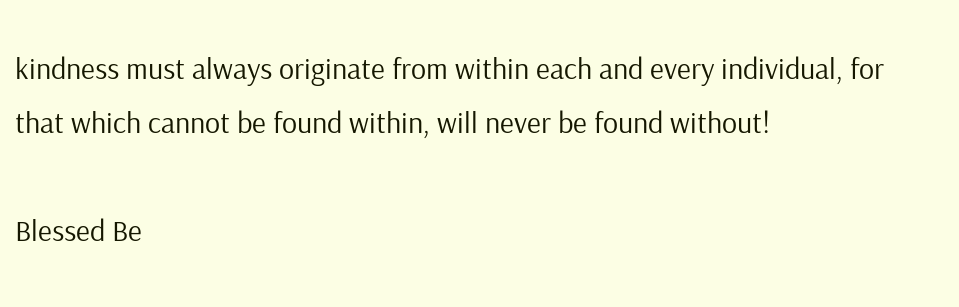kindness must always originate from within each and every individual, for that which cannot be found within, will never be found without!

Blessed Be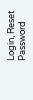Login, Reset Password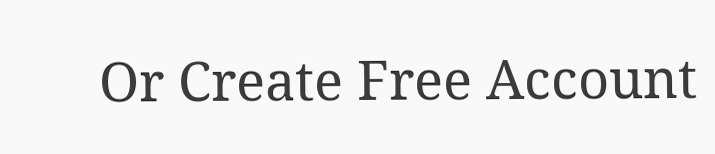Or Create Free Account